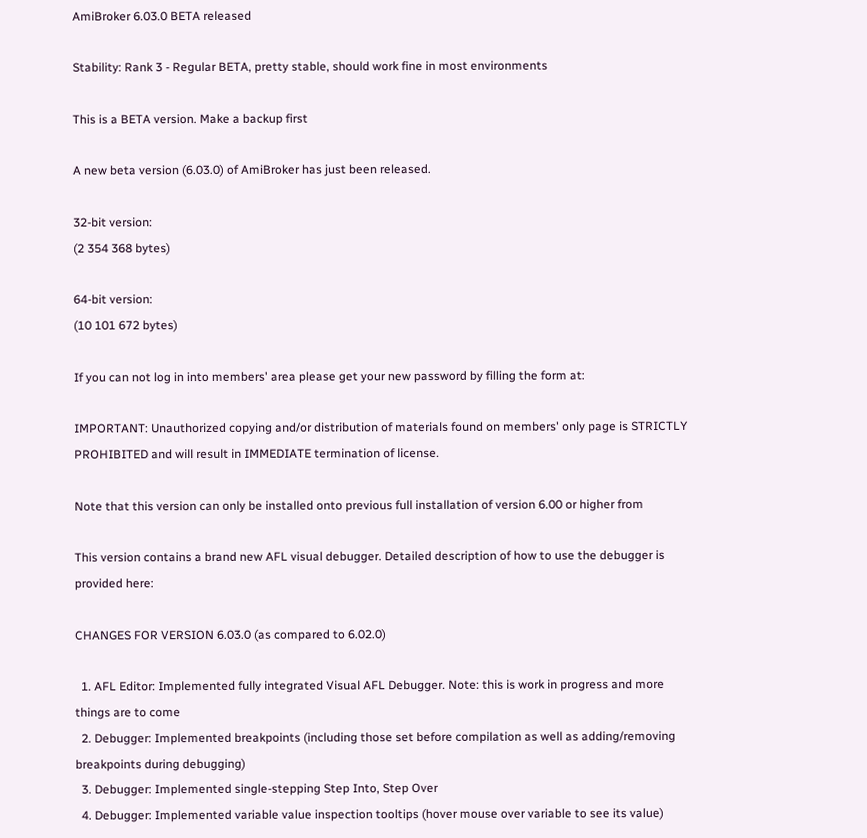AmiBroker 6.03.0 BETA released

Stability: Rank 3 - Regular BETA, pretty stable, should work fine in most environments

This is a BETA version. Make a backup first

A new beta version (6.03.0) of AmiBroker has just been released.

32-bit version:
(2 354 368 bytes)

64-bit version:
(10 101 672 bytes)

If you can not log in into members' area please get your new password by filling the form at:

IMPORTANT: Unauthorized copying and/or distribution of materials found on members' only page is STRICTLY PROHIBITED and will result in IMMEDIATE termination of license.

Note that this version can only be installed onto previous full installation of version 6.00 or higher from

This version contains a brand new AFL visual debugger. Detailed description of how to use the debugger is provided here:

CHANGES FOR VERSION 6.03.0 (as compared to 6.02.0)

  1. AFL Editor: Implemented fully integrated Visual AFL Debugger. Note: this is work in progress and more things are to come
  2. Debugger: Implemented breakpoints (including those set before compilation as well as adding/removing breakpoints during debugging)
  3. Debugger: Implemented single-stepping Step Into, Step Over
  4. Debugger: Implemented variable value inspection tooltips (hover mouse over variable to see its value)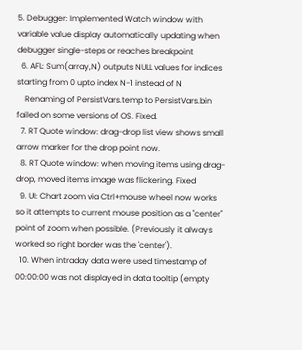5. Debugger: Implemented Watch window with variable value display automatically updating when debugger single-steps or reaches breakpoint
  6. AFL: Sum(array,N) outputs NULL values for indices starting from 0 upto index N-1 instead of N
    Renaming of PersistVars.temp to PersistVars.bin failed on some versions of OS. Fixed.
  7. RT Quote window: drag-drop list view shows small arrow marker for the drop point now.
  8. RT Quote window: when moving items using drag-drop, moved items image was flickering. Fixed
  9. UI: Chart zoom via Ctrl+mouse wheel now works so it attempts to current mouse position as a "center" point of zoom when possible. (Previously it always worked so right border was the 'center').
  10. When intraday data were used timestamp of 00:00:00 was not displayed in data tooltip (empty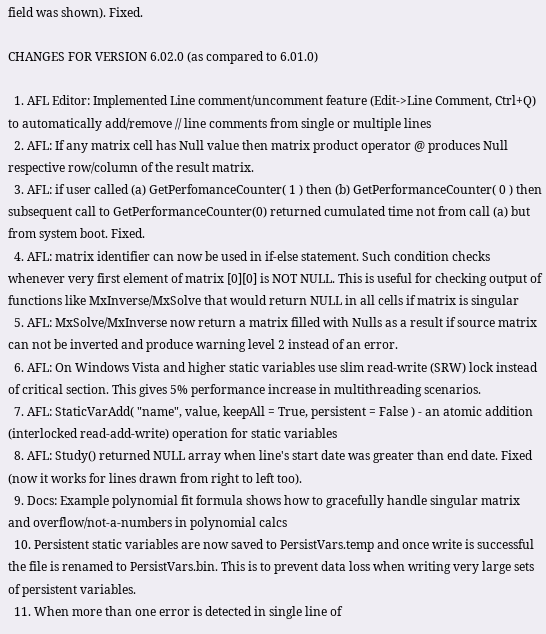field was shown). Fixed.

CHANGES FOR VERSION 6.02.0 (as compared to 6.01.0)

  1. AFL Editor: Implemented Line comment/uncomment feature (Edit->Line Comment, Ctrl+Q) to automatically add/remove // line comments from single or multiple lines
  2. AFL: If any matrix cell has Null value then matrix product operator @ produces Null respective row/column of the result matrix.
  3. AFL: if user called (a) GetPerfomanceCounter( 1 ) then (b) GetPerformanceCounter( 0 ) then subsequent call to GetPerformanceCounter(0) returned cumulated time not from call (a) but from system boot. Fixed.
  4. AFL: matrix identifier can now be used in if-else statement. Such condition checks whenever very first element of matrix [0][0] is NOT NULL. This is useful for checking output of functions like MxInverse/MxSolve that would return NULL in all cells if matrix is singular
  5. AFL: MxSolve/MxInverse now return a matrix filled with Nulls as a result if source matrix can not be inverted and produce warning level 2 instead of an error.
  6. AFL: On Windows Vista and higher static variables use slim read-write (SRW) lock instead of critical section. This gives 5% performance increase in multithreading scenarios.
  7. AFL: StaticVarAdd( "name", value, keepAll = True, persistent = False ) - an atomic addition (interlocked read-add-write) operation for static variables
  8. AFL: Study() returned NULL array when line's start date was greater than end date. Fixed (now it works for lines drawn from right to left too).
  9. Docs: Example polynomial fit formula shows how to gracefully handle singular matrix and overflow/not-a-numbers in polynomial calcs
  10. Persistent static variables are now saved to PersistVars.temp and once write is successful the file is renamed to PersistVars.bin. This is to prevent data loss when writing very large sets of persistent variables.
  11. When more than one error is detected in single line of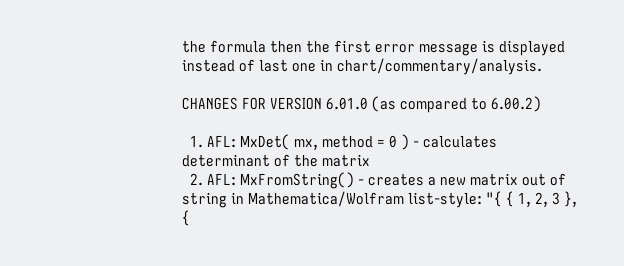the formula then the first error message is displayed instead of last one in chart/commentary/analysis.

CHANGES FOR VERSION 6.01.0 (as compared to 6.00.2)

  1. AFL: MxDet( mx, method = 0 ) - calculates determinant of the matrix
  2. AFL: MxFromString() - creates a new matrix out of string in Mathematica/Wolfram list-style: "{ { 1, 2, 3 }, {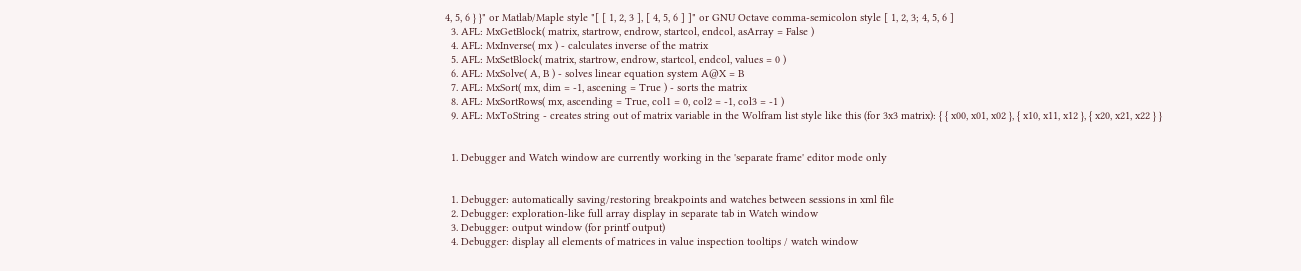4, 5, 6 } }" or Matlab/Maple style "[ [ 1, 2, 3 ], [ 4, 5, 6 ] ]" or GNU Octave comma-semicolon style [ 1, 2, 3; 4, 5, 6 ]
  3. AFL: MxGetBlock( matrix, startrow, endrow, startcol, endcol, asArray = False )
  4. AFL: MxInverse( mx ) - calculates inverse of the matrix
  5. AFL: MxSetBlock( matrix, startrow, endrow, startcol, endcol, values = 0 )
  6. AFL: MxSolve( A, B ) - solves linear equation system A@X = B
  7. AFL: MxSort( mx, dim = -1, ascening = True ) - sorts the matrix
  8. AFL: MxSortRows( mx, ascending = True, col1 = 0, col2 = -1, col3 = -1 )
  9. AFL: MxToString - creates string out of matrix variable in the Wolfram list style like this (for 3x3 matrix): { { x00, x01, x02 }, { x10, x11, x12 }, { x20, x21, x22 } }


  1. Debugger and Watch window are currently working in the 'separate frame' editor mode only


  1. Debugger: automatically saving/restoring breakpoints and watches between sessions in xml file
  2. Debugger: exploration-like full array display in separate tab in Watch window
  3. Debugger: output window (for printf output)
  4. Debugger: display all elements of matrices in value inspection tooltips / watch window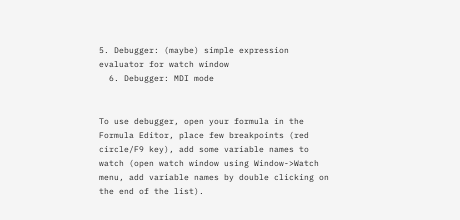5. Debugger: (maybe) simple expression evaluator for watch window
  6. Debugger: MDI mode


To use debugger, open your formula in the Formula Editor, place few breakpoints (red circle/F9 key), add some variable names to watch (open watch window using Window->Watch menu, add variable names by double clicking on the end of the list).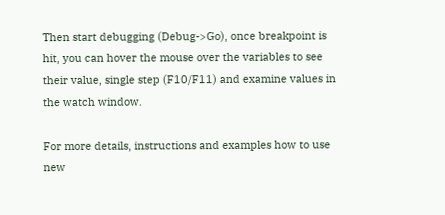Then start debugging (Debug->Go), once breakpoint is hit, you can hover the mouse over the variables to see their value, single step (F10/F11) and examine values in the watch window.

For more details, instructions and examples how to use new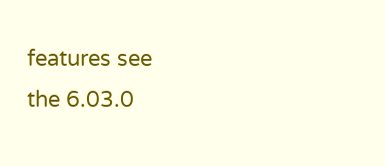features see the 6.03.0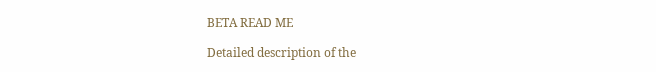BETA READ ME

Detailed description of the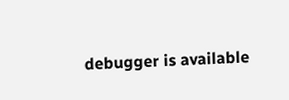debugger is available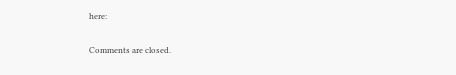here:

Comments are closed.